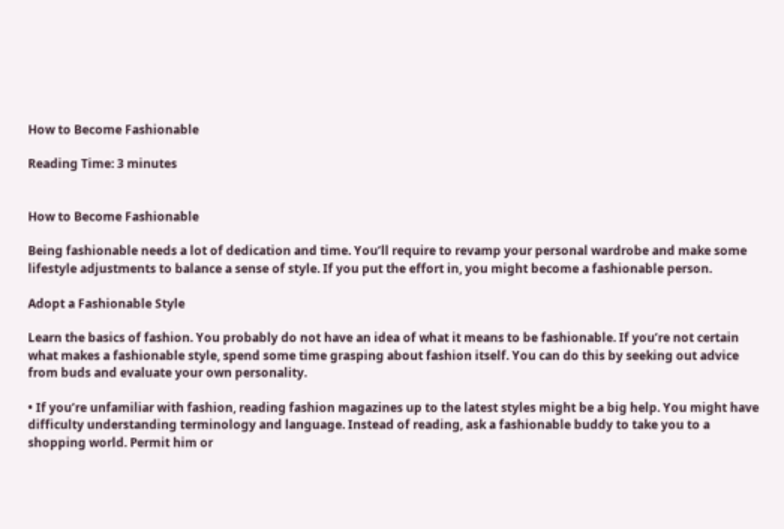How to Become Fashionable

Reading Time: 3 minutes


How to Become Fashionable

Being fashionable needs a lot of dedication and time. You’ll require to revamp your personal wardrobe and make some lifestyle adjustments to balance a sense of style. If you put the effort in, you might become a fashionable person.

Adopt a Fashionable Style

Learn the basics of fashion. You probably do not have an idea of what it means to be fashionable. If you’re not certain what makes a fashionable style, spend some time grasping about fashion itself. You can do this by seeking out advice from buds and evaluate your own personality.

• If you’re unfamiliar with fashion, reading fashion magazines up to the latest styles might be a big help. You might have difficulty understanding terminology and language. Instead of reading, ask a fashionable buddy to take you to a shopping world. Permit him or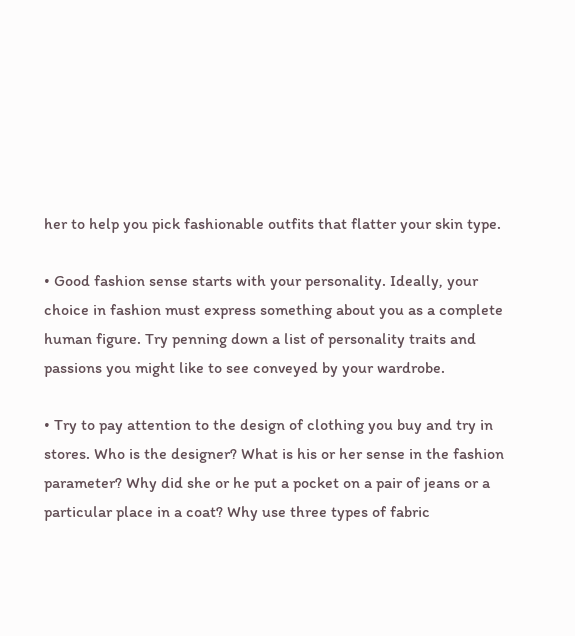her to help you pick fashionable outfits that flatter your skin type.

• Good fashion sense starts with your personality. Ideally, your choice in fashion must express something about you as a complete human figure. Try penning down a list of personality traits and passions you might like to see conveyed by your wardrobe.

• Try to pay attention to the design of clothing you buy and try in stores. Who is the designer? What is his or her sense in the fashion parameter? Why did she or he put a pocket on a pair of jeans or a particular place in a coat? Why use three types of fabric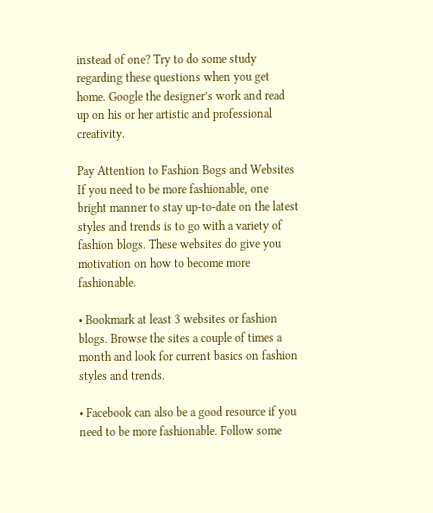instead of one? Try to do some study regarding these questions when you get home. Google the designer’s work and read up on his or her artistic and professional creativity.

Pay Attention to Fashion Bogs and Websites  If you need to be more fashionable, one bright manner to stay up-to-date on the latest styles and trends is to go with a variety of fashion blogs. These websites do give you motivation on how to become more fashionable.

• Bookmark at least 3 websites or fashion blogs. Browse the sites a couple of times a month and look for current basics on fashion styles and trends.

• Facebook can also be a good resource if you need to be more fashionable. Follow some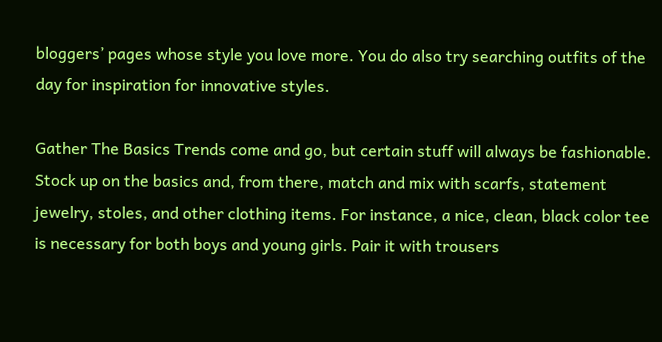bloggers’ pages whose style you love more. You do also try searching outfits of the day for inspiration for innovative styles.

Gather The Basics Trends come and go, but certain stuff will always be fashionable. Stock up on the basics and, from there, match and mix with scarfs, statement jewelry, stoles, and other clothing items. For instance, a nice, clean, black color tee is necessary for both boys and young girls. Pair it with trousers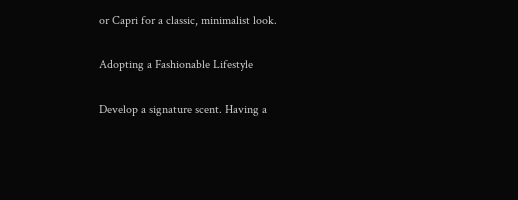or Capri for a classic, minimalist look.

Adopting a Fashionable Lifestyle

Develop a signature scent. Having a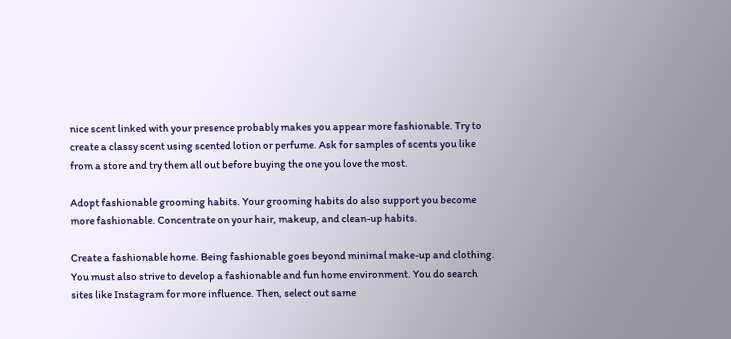nice scent linked with your presence probably makes you appear more fashionable. Try to create a classy scent using scented lotion or perfume. Ask for samples of scents you like from a store and try them all out before buying the one you love the most.

Adopt fashionable grooming habits. Your grooming habits do also support you become more fashionable. Concentrate on your hair, makeup, and clean-up habits.

Create a fashionable home. Being fashionable goes beyond minimal make-up and clothing. You must also strive to develop a fashionable and fun home environment. You do search sites like Instagram for more influence. Then, select out same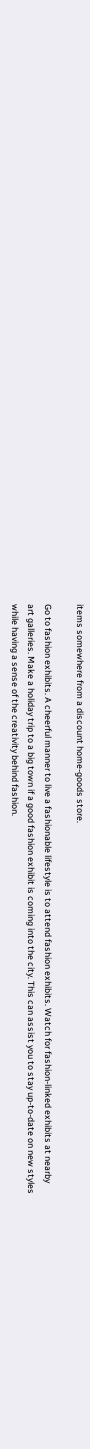items somewhere from a discount home-goods store.

Go to fashion exhibits. A cheerful manner to live a fashionable lifestyle is to attend fashion exhibits. Watch for fashion-linked exhibits at nearby art galleries. Make a holiday trip to a big town if a good fashion exhibit is coming into the city. This can assist you to stay up-to-date on new styles while having a sense of the creativity behind fashion.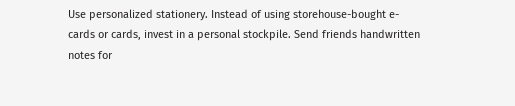Use personalized stationery. Instead of using storehouse-bought e-cards or cards, invest in a personal stockpile. Send friends handwritten notes for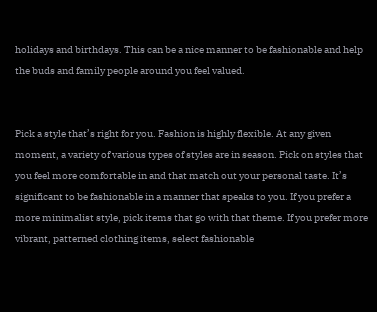holidays and birthdays. This can be a nice manner to be fashionable and help the buds and family people around you feel valued.


Pick a style that’s right for you. Fashion is highly flexible. At any given moment, a variety of various types of styles are in season. Pick on styles that you feel more comfortable in and that match out your personal taste. It’s significant to be fashionable in a manner that speaks to you. If you prefer a more minimalist style, pick items that go with that theme. If you prefer more vibrant, patterned clothing items, select fashionable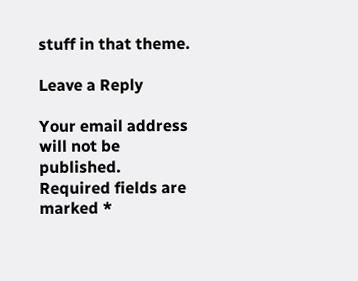stuff in that theme.

Leave a Reply

Your email address will not be published. Required fields are marked *